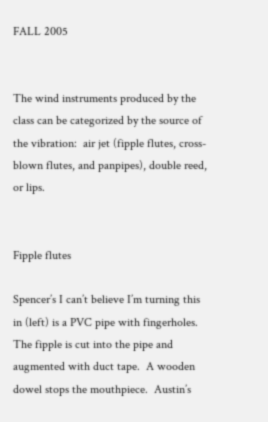FALL 2005


The wind instruments produced by the class can be categorized by the source of the vibration:  air jet (fipple flutes, cross-blown flutes, and panpipes), double reed, or lips.


Fipple flutes

Spencer’s I can’t believe I’m turning this in (left) is a PVC pipe with fingerholes.  The fipple is cut into the pipe and augmented with duct tape.  A wooden dowel stops the mouthpiece.  Austin’s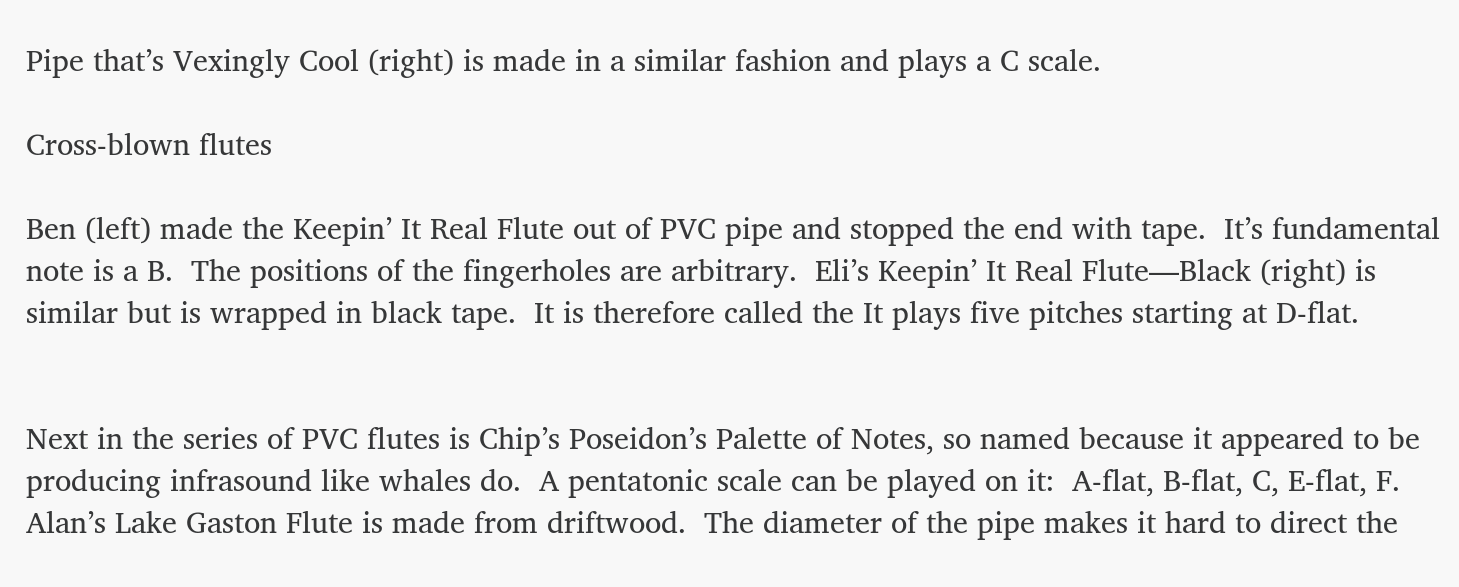Pipe that’s Vexingly Cool (right) is made in a similar fashion and plays a C scale.

Cross-blown flutes

Ben (left) made the Keepin’ It Real Flute out of PVC pipe and stopped the end with tape.  It’s fundamental note is a B.  The positions of the fingerholes are arbitrary.  Eli’s Keepin’ It Real Flute—Black (right) is similar but is wrapped in black tape.  It is therefore called the It plays five pitches starting at D-flat.


Next in the series of PVC flutes is Chip’s Poseidon’s Palette of Notes, so named because it appeared to be producing infrasound like whales do.  A pentatonic scale can be played on it:  A-flat, B-flat, C, E-flat, F.  Alan’s Lake Gaston Flute is made from driftwood.  The diameter of the pipe makes it hard to direct the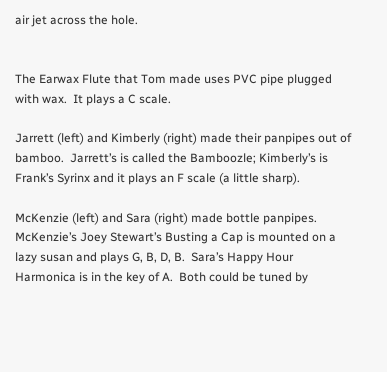air jet across the hole.


The Earwax Flute that Tom made uses PVC pipe plugged with wax.  It plays a C scale.

Jarrett (left) and Kimberly (right) made their panpipes out of bamboo.  Jarrett’s is called the Bamboozle; Kimberly’s is Frank’s Syrinx and it plays an F scale (a little sharp).

McKenzie (left) and Sara (right) made bottle panpipes.  McKenzie’s Joey Stewart’s Busting a Cap is mounted on a lazy susan and plays G, B, D, B.  Sara’s Happy Hour Harmonica is in the key of A.  Both could be tuned by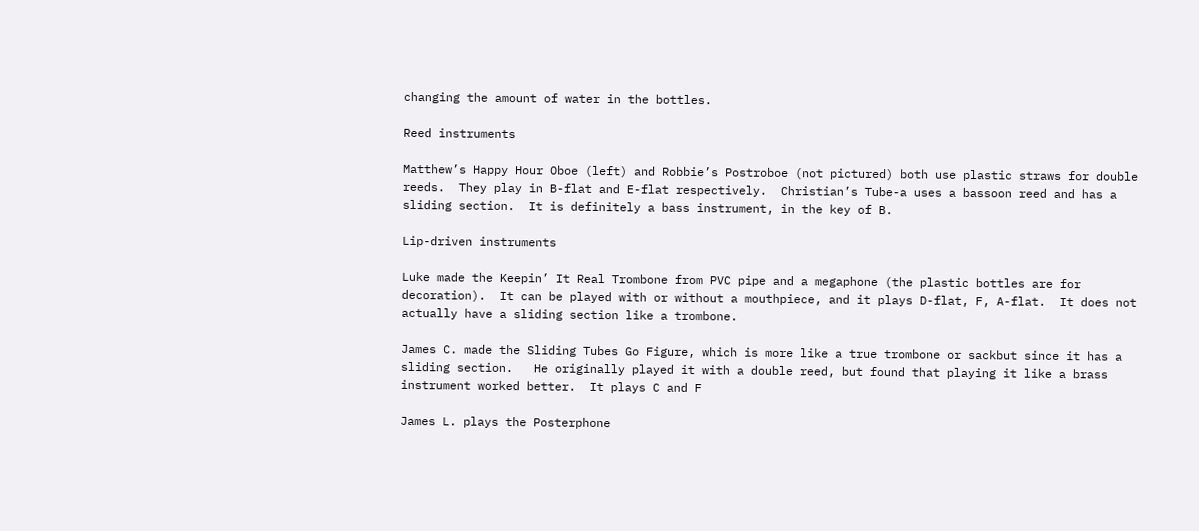changing the amount of water in the bottles.

Reed instruments

Matthew’s Happy Hour Oboe (left) and Robbie’s Postroboe (not pictured) both use plastic straws for double reeds.  They play in B-flat and E-flat respectively.  Christian’s Tube-a uses a bassoon reed and has a sliding section.  It is definitely a bass instrument, in the key of B.

Lip-driven instruments

Luke made the Keepin’ It Real Trombone from PVC pipe and a megaphone (the plastic bottles are for decoration).  It can be played with or without a mouthpiece, and it plays D-flat, F, A-flat.  It does not actually have a sliding section like a trombone.

James C. made the Sliding Tubes Go Figure, which is more like a true trombone or sackbut since it has a sliding section.   He originally played it with a double reed, but found that playing it like a brass instrument worked better.  It plays C and F

James L. plays the Posterphone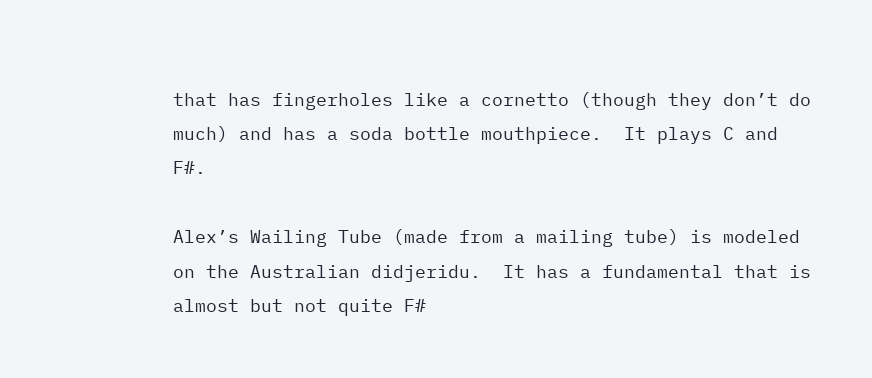that has fingerholes like a cornetto (though they don’t do much) and has a soda bottle mouthpiece.  It plays C and F#.

Alex’s Wailing Tube (made from a mailing tube) is modeled on the Australian didjeridu.  It has a fundamental that is almost but not quite F#